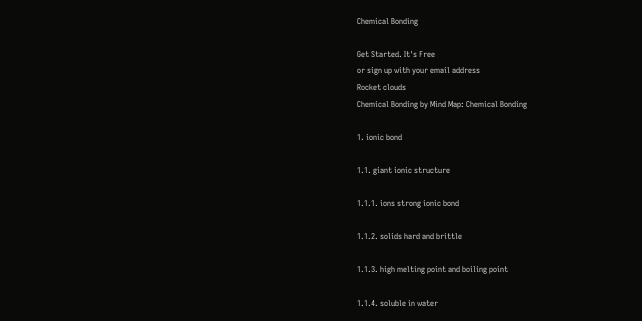Chemical Bonding

Get Started. It's Free
or sign up with your email address
Rocket clouds
Chemical Bonding by Mind Map: Chemical Bonding

1. ionic bond

1.1. giant ionic structure

1.1.1. ions strong ionic bond

1.1.2. solids hard and brittle

1.1.3. high melting point and boiling point

1.1.4. soluble in water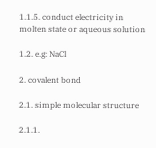1.1.5. conduct electricity in molten state or aqueous solution

1.2. e.g: NaCl

2. covalent bond

2.1. simple molecular structure

2.1.1.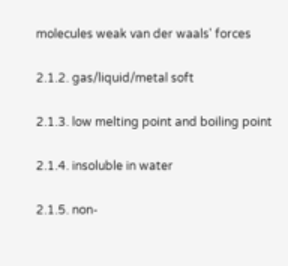molecules weak van der waals' forces

2.1.2. gas/liquid/metal soft

2.1.3. low melting point and boiling point

2.1.4. insoluble in water

2.1.5. non-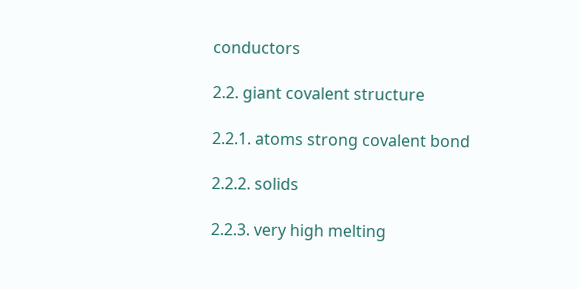conductors

2.2. giant covalent structure

2.2.1. atoms strong covalent bond

2.2.2. solids

2.2.3. very high melting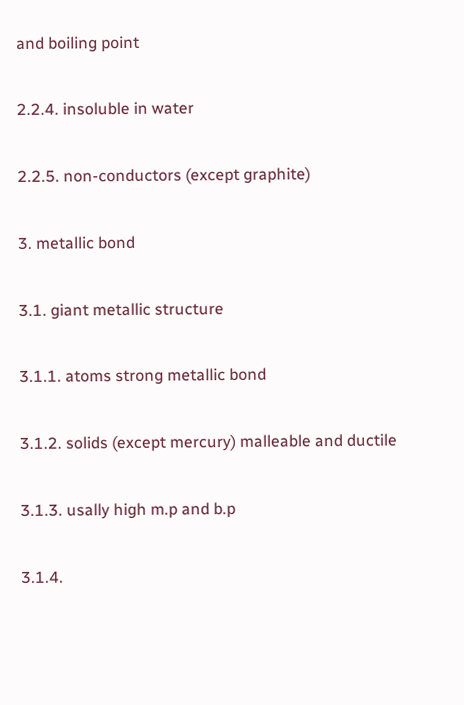and boiling point

2.2.4. insoluble in water

2.2.5. non-conductors (except graphite)

3. metallic bond

3.1. giant metallic structure

3.1.1. atoms strong metallic bond

3.1.2. solids (except mercury) malleable and ductile

3.1.3. usally high m.p and b.p

3.1.4.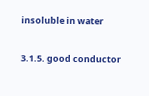insoluble in water

3.1.5. good conductor